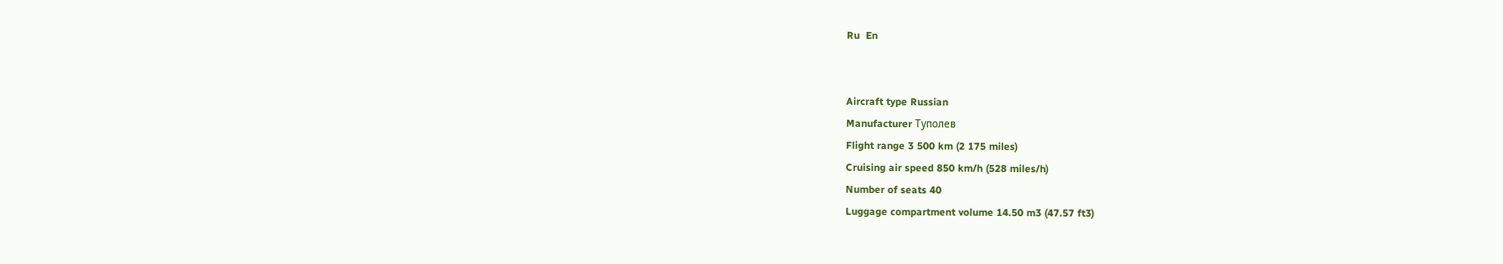Ru  En


Aircraft type Russian
Manufacturer Туполев
Flight range 3 500 km (2 175 miles)
Cruising air speed 850 km/h (528 miles/h)
Number of seats 40
Luggage compartment volume 14.50 m3 (47.57 ft3)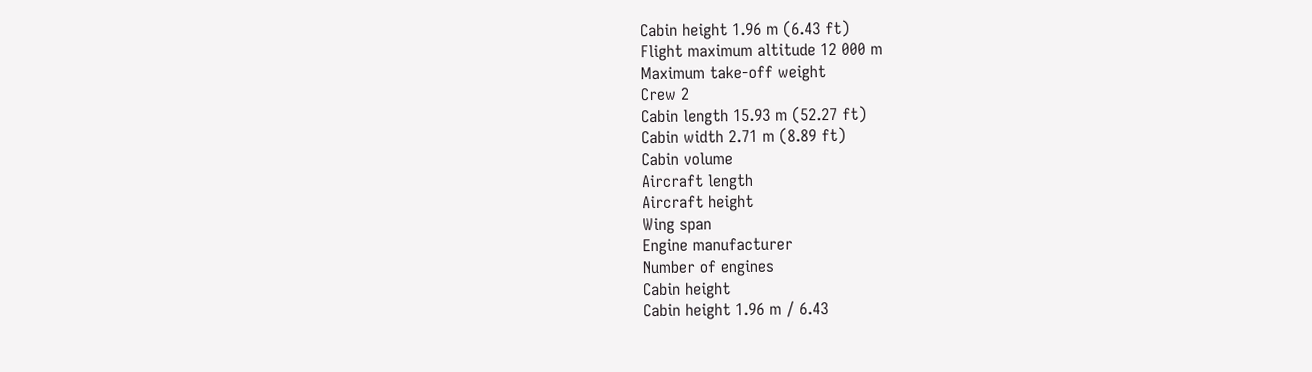Cabin height 1.96 m (6.43 ft)
Flight maximum altitude 12 000 m
Maximum take-off weight
Crew 2
Cabin length 15.93 m (52.27 ft)
Cabin width 2.71 m (8.89 ft)
Cabin volume
Aircraft length
Aircraft height
Wing span
Engine manufacturer
Number of engines
Cabin height
Cabin height 1.96 m / 6.43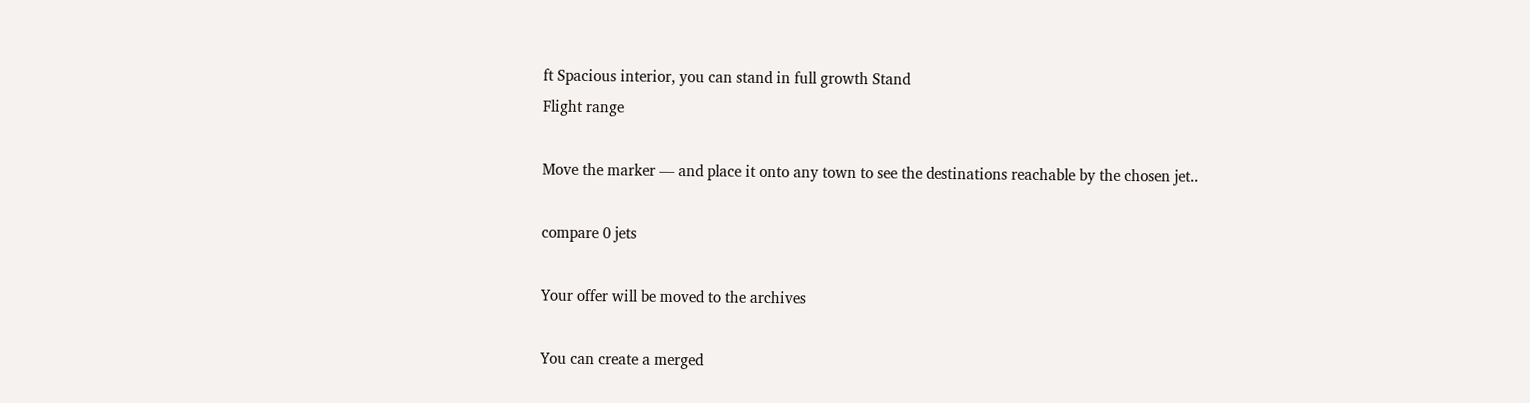ft Spacious interior, you can stand in full growth Stand
Flight range

Move the marker — and place it onto any town to see the destinations reachable by the chosen jet..

compare 0 jets

Your offer will be moved to the archives

You can create a merged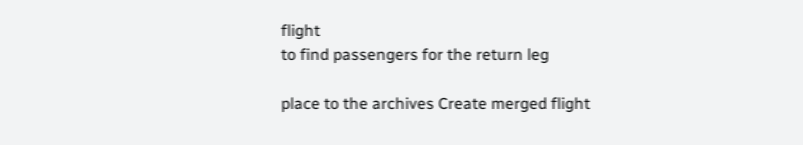flight
to find passengers for the return leg

place to the archives Create merged flight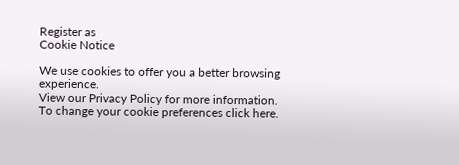Register as
Cookie Notice

We use cookies to offer you a better browsing experience.
View our Privacy Policy for more information.
To change your cookie preferences click here.